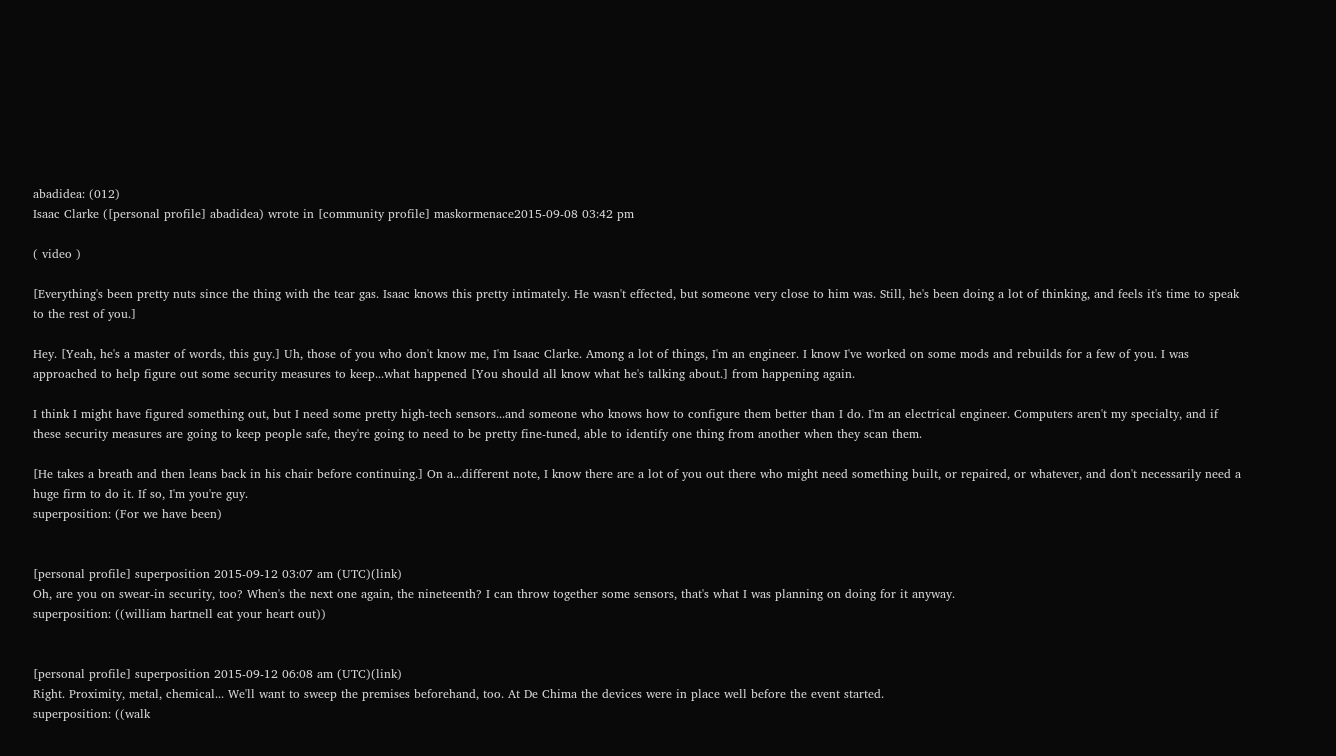abadidea: (012)
Isaac Clarke ([personal profile] abadidea) wrote in [community profile] maskormenace2015-09-08 03:42 pm

( video )

[Everything's been pretty nuts since the thing with the tear gas. Isaac knows this pretty intimately. He wasn't effected, but someone very close to him was. Still, he's been doing a lot of thinking, and feels it's time to speak to the rest of you.]

Hey. [Yeah, he's a master of words, this guy.] Uh, those of you who don't know me, I'm Isaac Clarke. Among a lot of things, I'm an engineer. I know I've worked on some mods and rebuilds for a few of you. I was approached to help figure out some security measures to keep...what happened [You should all know what he's talking about.] from happening again.

I think I might have figured something out, but I need some pretty high-tech sensors...and someone who knows how to configure them better than I do. I'm an electrical engineer. Computers aren't my specialty, and if these security measures are going to keep people safe, they're going to need to be pretty fine-tuned, able to identify one thing from another when they scan them.

[He takes a breath and then leans back in his chair before continuing.] On a...different note, I know there are a lot of you out there who might need something built, or repaired, or whatever, and don't necessarily need a huge firm to do it. If so, I'm you're guy.
superposition: (For we have been)


[personal profile] superposition 2015-09-12 03:07 am (UTC)(link)
Oh, are you on swear-in security, too? When's the next one again, the nineteenth? I can throw together some sensors, that's what I was planning on doing for it anyway.
superposition: ((william hartnell eat your heart out))


[personal profile] superposition 2015-09-12 06:08 am (UTC)(link)
Right. Proximity, metal, chemical... We'll want to sweep the premises beforehand, too. At De Chima the devices were in place well before the event started.
superposition: ((walk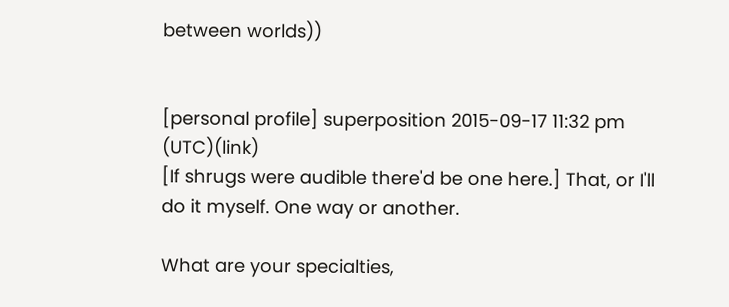between worlds))


[personal profile] superposition 2015-09-17 11:32 pm (UTC)(link)
[If shrugs were audible there'd be one here.] That, or I'll do it myself. One way or another.

What are your specialties,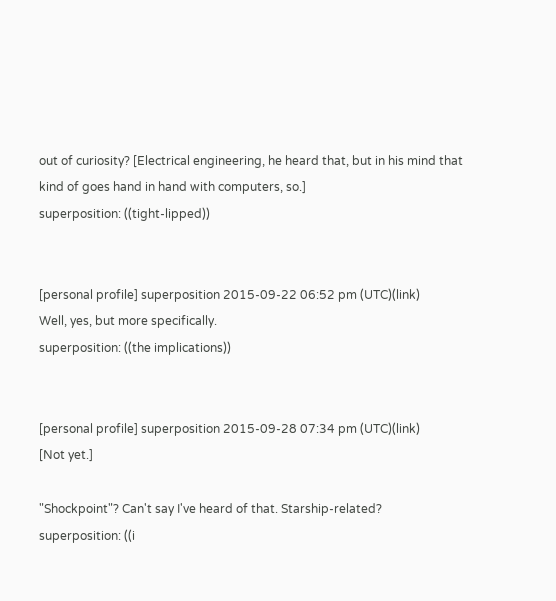out of curiosity? [Electrical engineering, he heard that, but in his mind that kind of goes hand in hand with computers, so.]
superposition: ((tight-lipped))


[personal profile] superposition 2015-09-22 06:52 pm (UTC)(link)
Well, yes, but more specifically.
superposition: ((the implications))


[personal profile] superposition 2015-09-28 07:34 pm (UTC)(link)
[Not yet.]

"Shockpoint"? Can't say I've heard of that. Starship-related?
superposition: ((i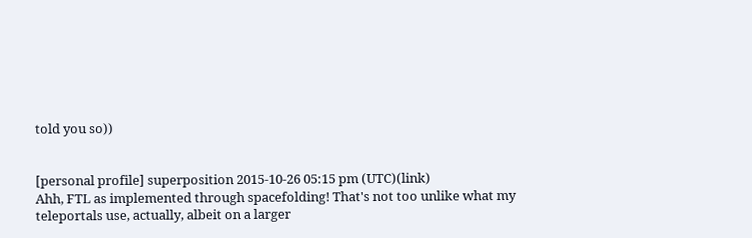told you so))


[personal profile] superposition 2015-10-26 05:15 pm (UTC)(link)
Ahh, FTL as implemented through spacefolding! That's not too unlike what my teleportals use, actually, albeit on a larger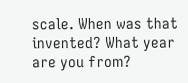scale. When was that invented? What year are you from?